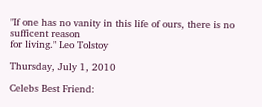"If one has no vanity in this life of ours, there is no sufficent reason
for living." Leo Tolstoy

Thursday, July 1, 2010

Celebs Best Friend: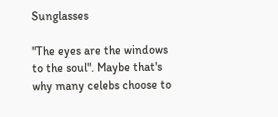Sunglasses

"The eyes are the windows to the soul". Maybe that's why many celebs choose to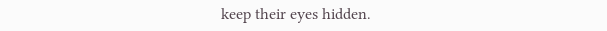keep their eyes hidden.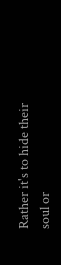Rather it's to hide their soul or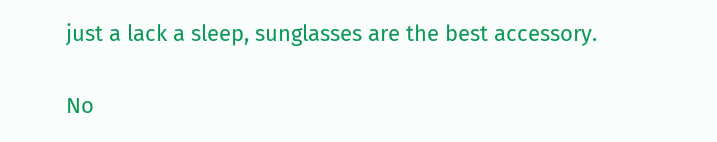just a lack a sleep, sunglasses are the best accessory.

No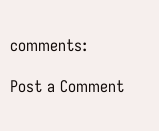comments:

Post a Comment